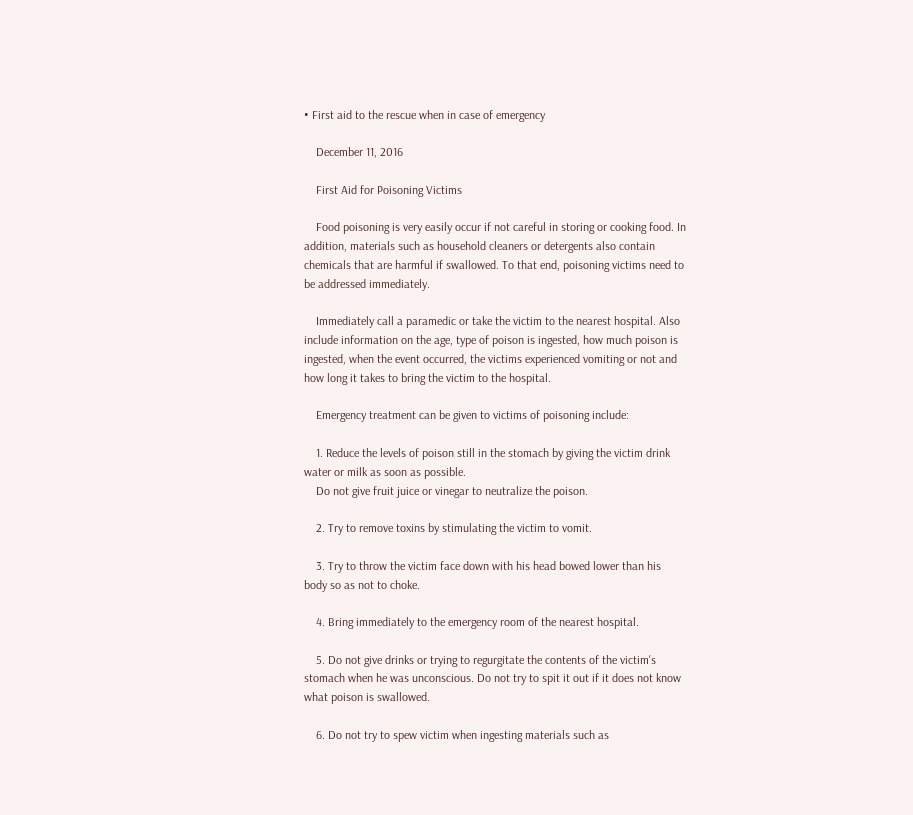• First aid to the rescue when in case of emergency

    December 11, 2016

    First Aid for Poisoning Victims

    Food poisoning is very easily occur if not careful in storing or cooking food. In addition, materials such as household cleaners or detergents also contain chemicals that are harmful if swallowed. To that end, poisoning victims need to be addressed immediately.

    Immediately call a paramedic or take the victim to the nearest hospital. Also include information on the age, type of poison is ingested, how much poison is ingested, when the event occurred, the victims experienced vomiting or not and how long it takes to bring the victim to the hospital.

    Emergency treatment can be given to victims of poisoning include:

    1. Reduce the levels of poison still in the stomach by giving the victim drink water or milk as soon as possible.
    Do not give fruit juice or vinegar to neutralize the poison.

    2. Try to remove toxins by stimulating the victim to vomit.

    3. Try to throw the victim face down with his head bowed lower than his body so as not to choke.

    4. Bring immediately to the emergency room of the nearest hospital.

    5. Do not give drinks or trying to regurgitate the contents of the victim's stomach when he was unconscious. Do not try to spit it out if it does not know what poison is swallowed.

    6. Do not try to spew victim when ingesting materials such as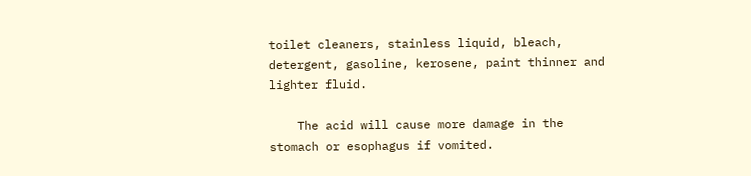toilet cleaners, stainless liquid, bleach, detergent, gasoline, kerosene, paint thinner and lighter fluid.

    The acid will cause more damage in the stomach or esophagus if vomited.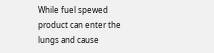While fuel spewed product can enter the lungs and cause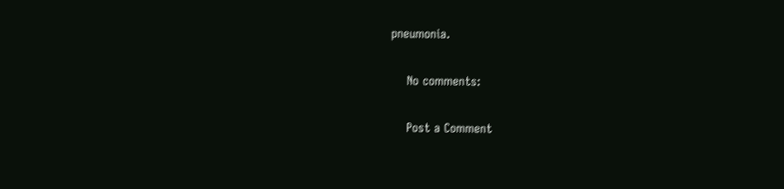pneumonia.

    No comments:

    Post a Comment